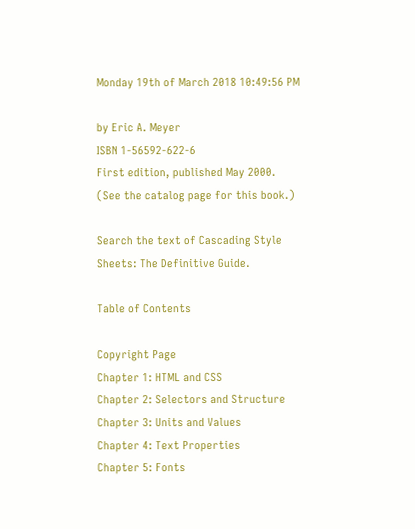Monday 19th of March 2018 10:49:56 PM

by Eric A. Meyer
ISBN 1-56592-622-6
First edition, published May 2000.
(See the catalog page for this book.)

Search the text of Cascading Style Sheets: The Definitive Guide.

Table of Contents

Copyright Page
Chapter 1: HTML and CSS
Chapter 2: Selectors and Structure
Chapter 3: Units and Values
Chapter 4: Text Properties
Chapter 5: Fonts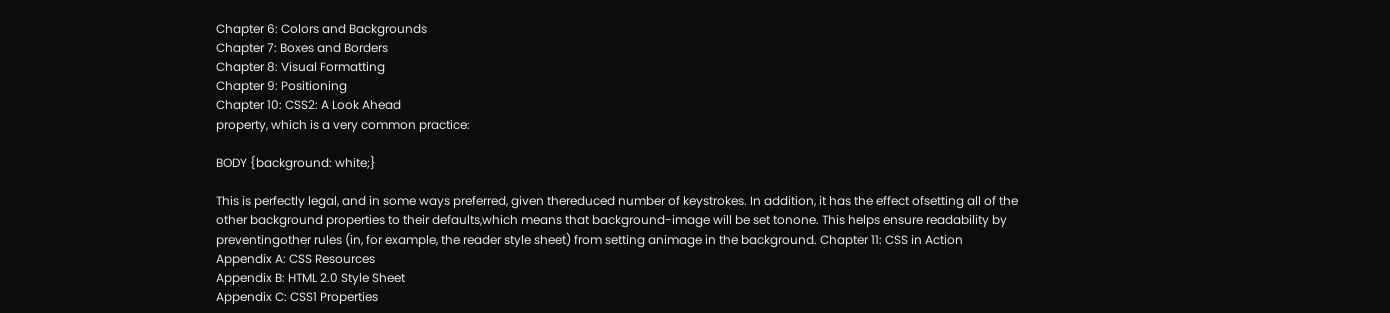Chapter 6: Colors and Backgrounds
Chapter 7: Boxes and Borders
Chapter 8: Visual Formatting
Chapter 9: Positioning
Chapter 10: CSS2: A Look Ahead
property, which is a very common practice:

BODY {background: white;}

This is perfectly legal, and in some ways preferred, given thereduced number of keystrokes. In addition, it has the effect ofsetting all of the other background properties to their defaults,which means that background-image will be set tonone. This helps ensure readability by preventingother rules (in, for example, the reader style sheet) from setting animage in the background. Chapter 11: CSS in Action
Appendix A: CSS Resources
Appendix B: HTML 2.0 Style Sheet
Appendix C: CSS1 Properties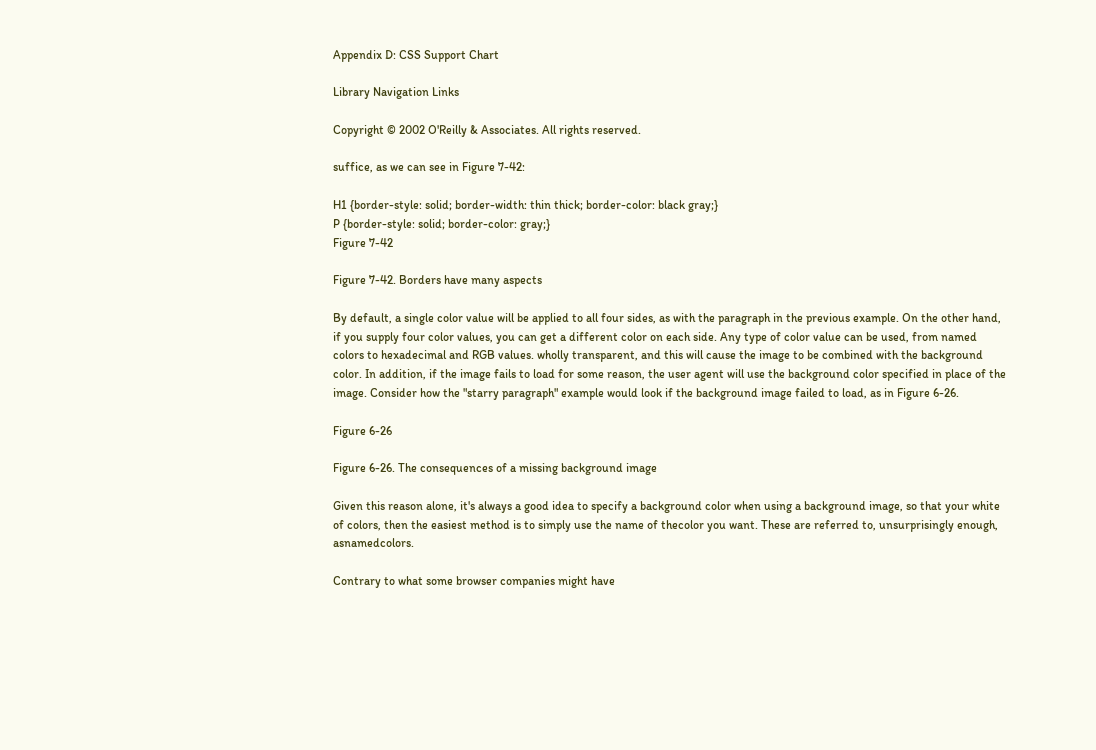Appendix D: CSS Support Chart

Library Navigation Links

Copyright © 2002 O'Reilly & Associates. All rights reserved.

suffice, as we can see in Figure 7-42:

H1 {border-style: solid; border-width: thin thick; border-color: black gray;}
P {border-style: solid; border-color: gray;}
Figure 7-42

Figure 7-42. Borders have many aspects

By default, a single color value will be applied to all four sides, as with the paragraph in the previous example. On the other hand, if you supply four color values, you can get a different color on each side. Any type of color value can be used, from named colors to hexadecimal and RGB values. wholly transparent, and this will cause the image to be combined with the background color. In addition, if the image fails to load for some reason, the user agent will use the background color specified in place of the image. Consider how the "starry paragraph" example would look if the background image failed to load, as in Figure 6-26.

Figure 6-26

Figure 6-26. The consequences of a missing background image

Given this reason alone, it's always a good idea to specify a background color when using a background image, so that your white of colors, then the easiest method is to simply use the name of thecolor you want. These are referred to, unsurprisingly enough, asnamedcolors.

Contrary to what some browser companies might have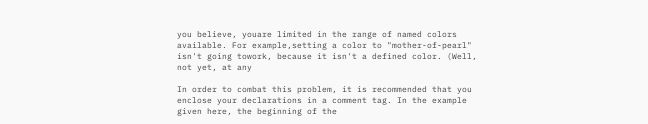you believe, youare limited in the range of named colors available. For example,setting a color to "mother-of-pearl" isn't going towork, because it isn't a defined color. (Well, not yet, at any

In order to combat this problem, it is recommended that you enclose your declarations in a comment tag. In the example given here, the beginning of the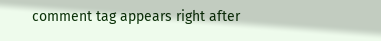comment tag appears right after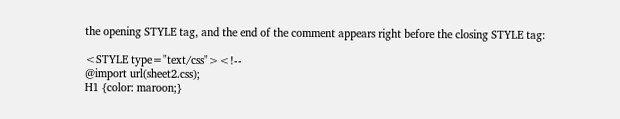the opening STYLE tag, and the end of the comment appears right before the closing STYLE tag:

<STYLE type="text/css"><!--
@import url(sheet2.css);
H1 {color: maroon;}